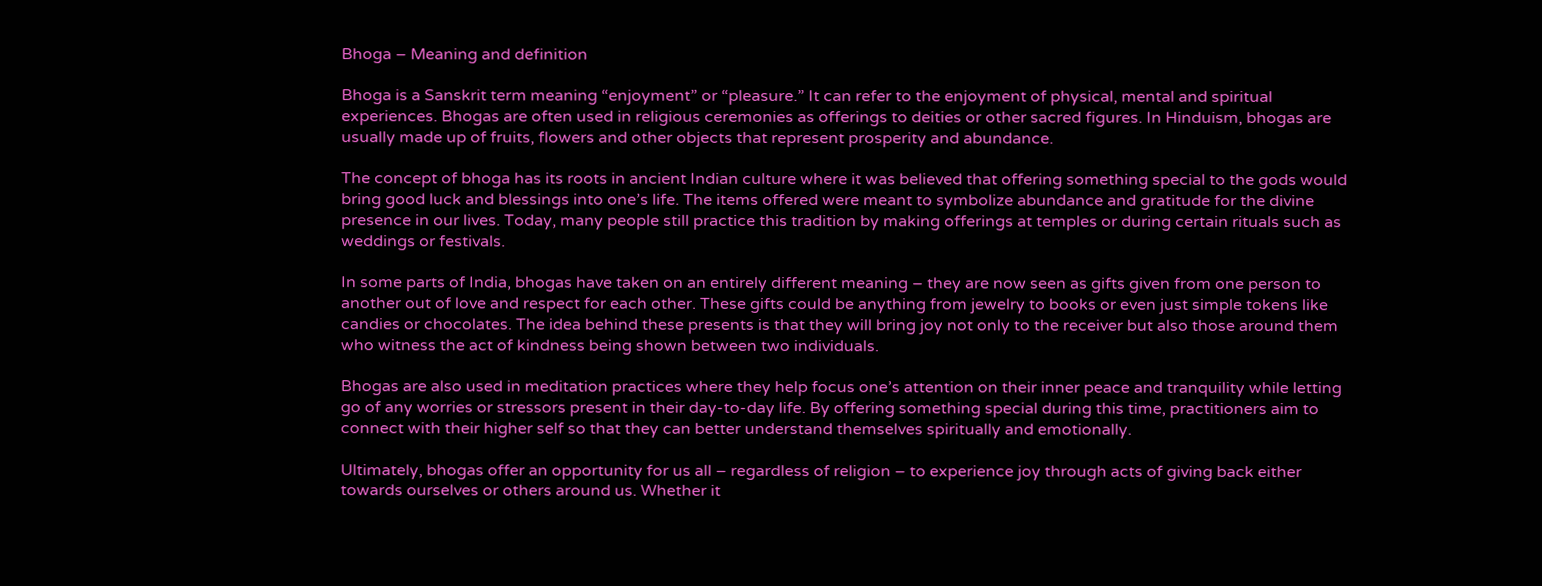Bhoga – Meaning and definition

Bhoga is a Sanskrit term meaning “enjoyment” or “pleasure.” It can refer to the enjoyment of physical, mental and spiritual experiences. Bhogas are often used in religious ceremonies as offerings to deities or other sacred figures. In Hinduism, bhogas are usually made up of fruits, flowers and other objects that represent prosperity and abundance.

The concept of bhoga has its roots in ancient Indian culture where it was believed that offering something special to the gods would bring good luck and blessings into one’s life. The items offered were meant to symbolize abundance and gratitude for the divine presence in our lives. Today, many people still practice this tradition by making offerings at temples or during certain rituals such as weddings or festivals.

In some parts of India, bhogas have taken on an entirely different meaning – they are now seen as gifts given from one person to another out of love and respect for each other. These gifts could be anything from jewelry to books or even just simple tokens like candies or chocolates. The idea behind these presents is that they will bring joy not only to the receiver but also those around them who witness the act of kindness being shown between two individuals.

Bhogas are also used in meditation practices where they help focus one’s attention on their inner peace and tranquility while letting go of any worries or stressors present in their day-to-day life. By offering something special during this time, practitioners aim to connect with their higher self so that they can better understand themselves spiritually and emotionally.

Ultimately, bhogas offer an opportunity for us all – regardless of religion – to experience joy through acts of giving back either towards ourselves or others around us. Whether it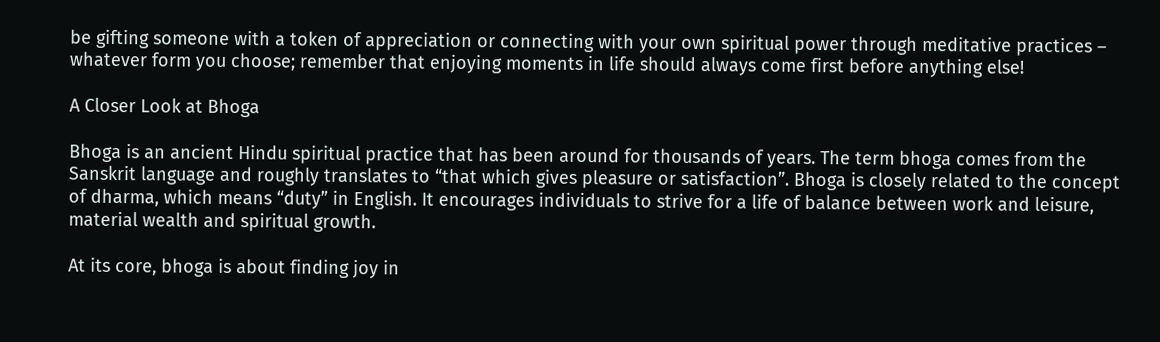be gifting someone with a token of appreciation or connecting with your own spiritual power through meditative practices – whatever form you choose; remember that enjoying moments in life should always come first before anything else!

A Closer Look at Bhoga

Bhoga is an ancient Hindu spiritual practice that has been around for thousands of years. The term bhoga comes from the Sanskrit language and roughly translates to “that which gives pleasure or satisfaction”. Bhoga is closely related to the concept of dharma, which means “duty” in English. It encourages individuals to strive for a life of balance between work and leisure, material wealth and spiritual growth.

At its core, bhoga is about finding joy in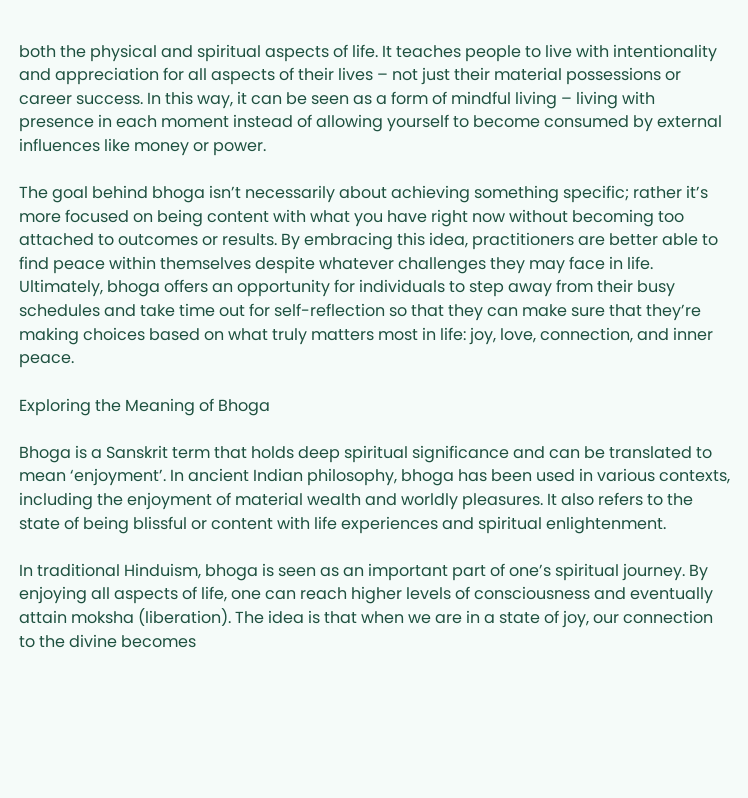both the physical and spiritual aspects of life. It teaches people to live with intentionality and appreciation for all aspects of their lives – not just their material possessions or career success. In this way, it can be seen as a form of mindful living – living with presence in each moment instead of allowing yourself to become consumed by external influences like money or power.

The goal behind bhoga isn’t necessarily about achieving something specific; rather it’s more focused on being content with what you have right now without becoming too attached to outcomes or results. By embracing this idea, practitioners are better able to find peace within themselves despite whatever challenges they may face in life. Ultimately, bhoga offers an opportunity for individuals to step away from their busy schedules and take time out for self-reflection so that they can make sure that they’re making choices based on what truly matters most in life: joy, love, connection, and inner peace.

Exploring the Meaning of Bhoga

Bhoga is a Sanskrit term that holds deep spiritual significance and can be translated to mean ‘enjoyment’. In ancient Indian philosophy, bhoga has been used in various contexts, including the enjoyment of material wealth and worldly pleasures. It also refers to the state of being blissful or content with life experiences and spiritual enlightenment.

In traditional Hinduism, bhoga is seen as an important part of one’s spiritual journey. By enjoying all aspects of life, one can reach higher levels of consciousness and eventually attain moksha (liberation). The idea is that when we are in a state of joy, our connection to the divine becomes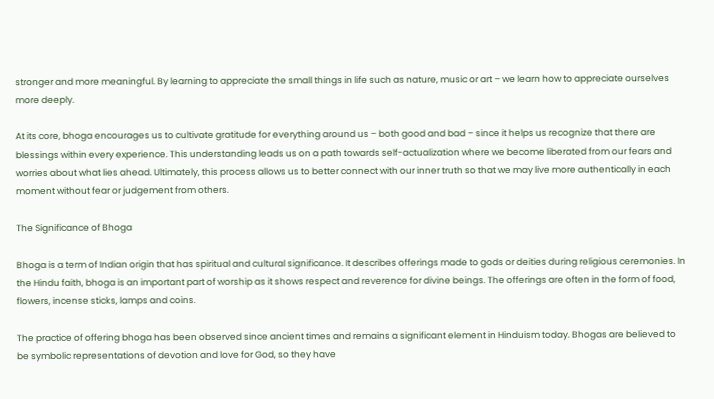stronger and more meaningful. By learning to appreciate the small things in life such as nature, music or art – we learn how to appreciate ourselves more deeply.

At its core, bhoga encourages us to cultivate gratitude for everything around us – both good and bad – since it helps us recognize that there are blessings within every experience. This understanding leads us on a path towards self-actualization where we become liberated from our fears and worries about what lies ahead. Ultimately, this process allows us to better connect with our inner truth so that we may live more authentically in each moment without fear or judgement from others.

The Significance of Bhoga

Bhoga is a term of Indian origin that has spiritual and cultural significance. It describes offerings made to gods or deities during religious ceremonies. In the Hindu faith, bhoga is an important part of worship as it shows respect and reverence for divine beings. The offerings are often in the form of food, flowers, incense sticks, lamps and coins.

The practice of offering bhoga has been observed since ancient times and remains a significant element in Hinduism today. Bhogas are believed to be symbolic representations of devotion and love for God, so they have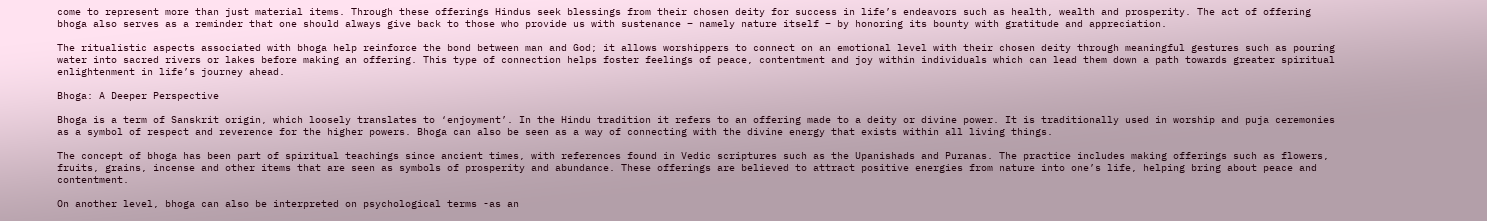come to represent more than just material items. Through these offerings Hindus seek blessings from their chosen deity for success in life’s endeavors such as health, wealth and prosperity. The act of offering bhoga also serves as a reminder that one should always give back to those who provide us with sustenance – namely nature itself – by honoring its bounty with gratitude and appreciation.

The ritualistic aspects associated with bhoga help reinforce the bond between man and God; it allows worshippers to connect on an emotional level with their chosen deity through meaningful gestures such as pouring water into sacred rivers or lakes before making an offering. This type of connection helps foster feelings of peace, contentment and joy within individuals which can lead them down a path towards greater spiritual enlightenment in life’s journey ahead.

Bhoga: A Deeper Perspective

Bhoga is a term of Sanskrit origin, which loosely translates to ‘enjoyment’. In the Hindu tradition it refers to an offering made to a deity or divine power. It is traditionally used in worship and puja ceremonies as a symbol of respect and reverence for the higher powers. Bhoga can also be seen as a way of connecting with the divine energy that exists within all living things.

The concept of bhoga has been part of spiritual teachings since ancient times, with references found in Vedic scriptures such as the Upanishads and Puranas. The practice includes making offerings such as flowers, fruits, grains, incense and other items that are seen as symbols of prosperity and abundance. These offerings are believed to attract positive energies from nature into one’s life, helping bring about peace and contentment.

On another level, bhoga can also be interpreted on psychological terms -as an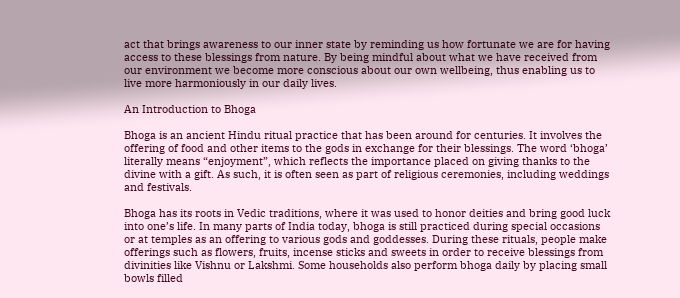act that brings awareness to our inner state by reminding us how fortunate we are for having access to these blessings from nature. By being mindful about what we have received from our environment we become more conscious about our own wellbeing, thus enabling us to live more harmoniously in our daily lives.

An Introduction to Bhoga

Bhoga is an ancient Hindu ritual practice that has been around for centuries. It involves the offering of food and other items to the gods in exchange for their blessings. The word ‘bhoga’ literally means “enjoyment”, which reflects the importance placed on giving thanks to the divine with a gift. As such, it is often seen as part of religious ceremonies, including weddings and festivals.

Bhoga has its roots in Vedic traditions, where it was used to honor deities and bring good luck into one’s life. In many parts of India today, bhoga is still practiced during special occasions or at temples as an offering to various gods and goddesses. During these rituals, people make offerings such as flowers, fruits, incense sticks and sweets in order to receive blessings from divinities like Vishnu or Lakshmi. Some households also perform bhoga daily by placing small bowls filled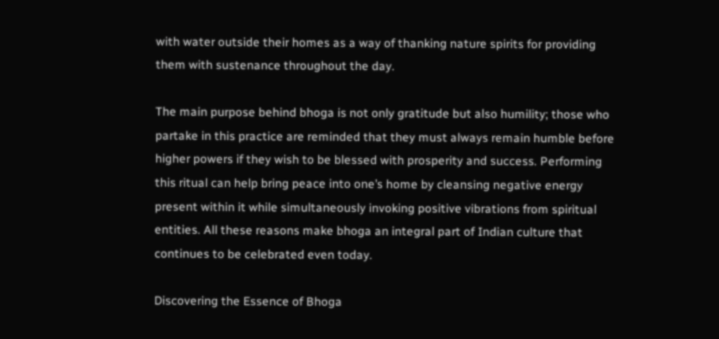with water outside their homes as a way of thanking nature spirits for providing them with sustenance throughout the day.

The main purpose behind bhoga is not only gratitude but also humility; those who partake in this practice are reminded that they must always remain humble before higher powers if they wish to be blessed with prosperity and success. Performing this ritual can help bring peace into one’s home by cleansing negative energy present within it while simultaneously invoking positive vibrations from spiritual entities. All these reasons make bhoga an integral part of Indian culture that continues to be celebrated even today.

Discovering the Essence of Bhoga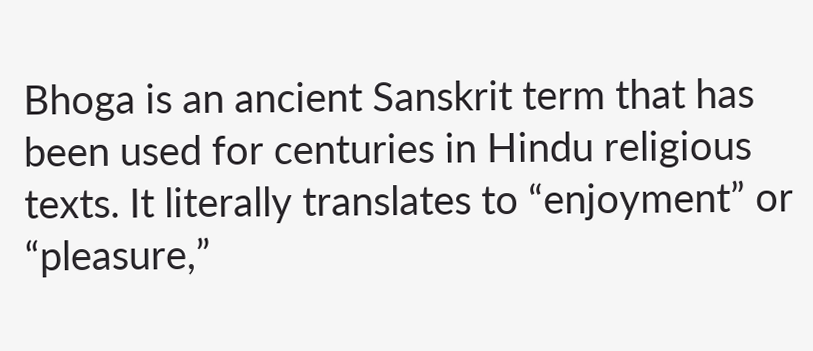Bhoga is an ancient Sanskrit term that has been used for centuries in Hindu religious texts. It literally translates to “enjoyment” or “pleasure,”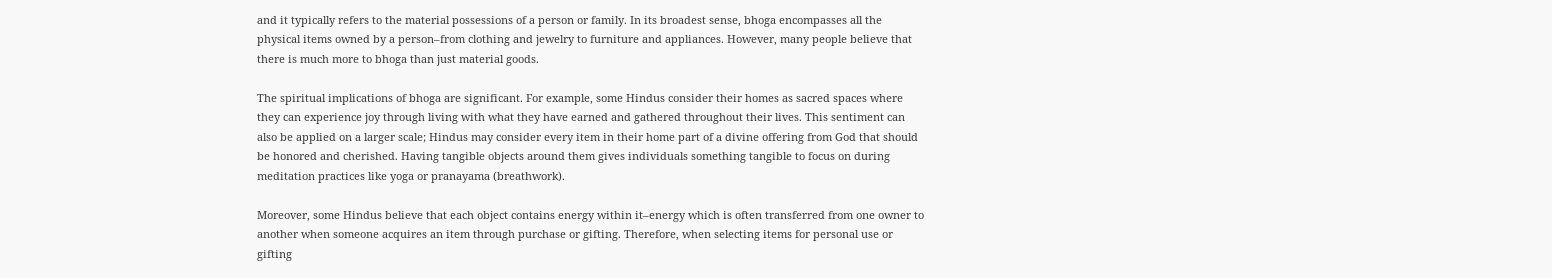and it typically refers to the material possessions of a person or family. In its broadest sense, bhoga encompasses all the physical items owned by a person–from clothing and jewelry to furniture and appliances. However, many people believe that there is much more to bhoga than just material goods.

The spiritual implications of bhoga are significant. For example, some Hindus consider their homes as sacred spaces where they can experience joy through living with what they have earned and gathered throughout their lives. This sentiment can also be applied on a larger scale; Hindus may consider every item in their home part of a divine offering from God that should be honored and cherished. Having tangible objects around them gives individuals something tangible to focus on during meditation practices like yoga or pranayama (breathwork).

Moreover, some Hindus believe that each object contains energy within it–energy which is often transferred from one owner to another when someone acquires an item through purchase or gifting. Therefore, when selecting items for personal use or gifting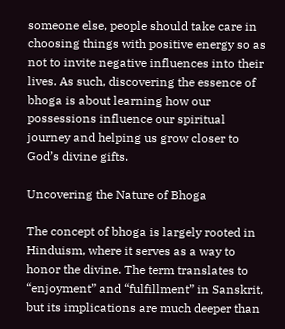someone else, people should take care in choosing things with positive energy so as not to invite negative influences into their lives. As such, discovering the essence of bhoga is about learning how our possessions influence our spiritual journey and helping us grow closer to God’s divine gifts.

Uncovering the Nature of Bhoga

The concept of bhoga is largely rooted in Hinduism, where it serves as a way to honor the divine. The term translates to “enjoyment” and “fulfillment” in Sanskrit, but its implications are much deeper than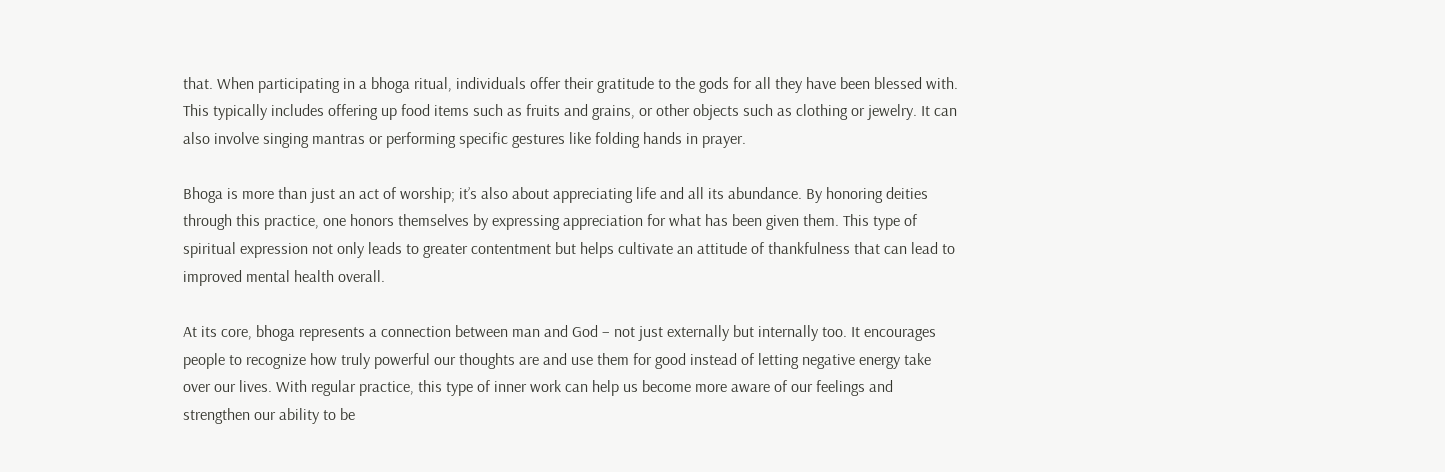that. When participating in a bhoga ritual, individuals offer their gratitude to the gods for all they have been blessed with. This typically includes offering up food items such as fruits and grains, or other objects such as clothing or jewelry. It can also involve singing mantras or performing specific gestures like folding hands in prayer.

Bhoga is more than just an act of worship; it’s also about appreciating life and all its abundance. By honoring deities through this practice, one honors themselves by expressing appreciation for what has been given them. This type of spiritual expression not only leads to greater contentment but helps cultivate an attitude of thankfulness that can lead to improved mental health overall.

At its core, bhoga represents a connection between man and God – not just externally but internally too. It encourages people to recognize how truly powerful our thoughts are and use them for good instead of letting negative energy take over our lives. With regular practice, this type of inner work can help us become more aware of our feelings and strengthen our ability to be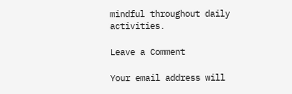mindful throughout daily activities.

Leave a Comment

Your email address will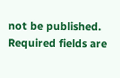not be published. Required fields are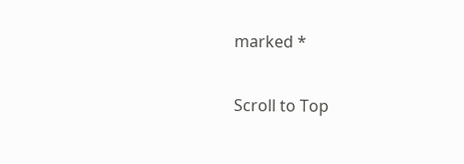marked *

Scroll to Top